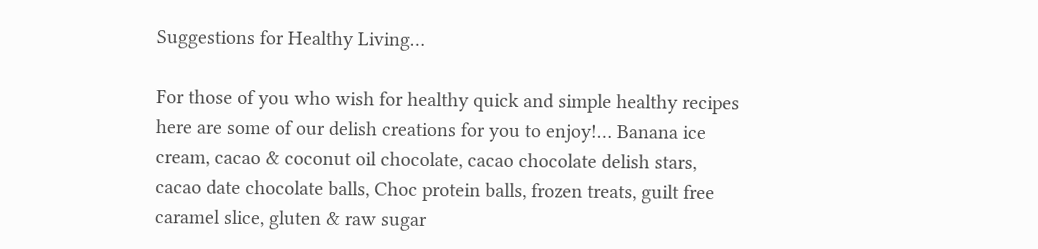Suggestions for Healthy Living…

For those of you who wish for healthy quick and simple healthy recipes here are some of our delish creations for you to enjoy!… Banana ice cream, cacao & coconut oil chocolate, cacao chocolate delish stars, cacao date chocolate balls, Choc protein balls, frozen treats, guilt free caramel slice, gluten & raw sugar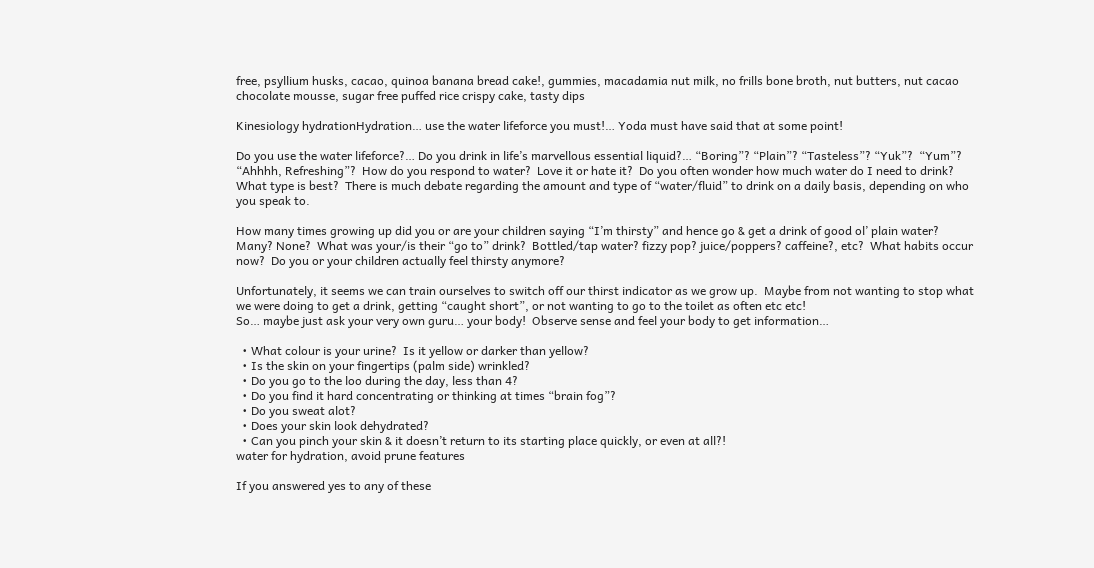free, psyllium husks, cacao, quinoa banana bread cake!, gummies, macadamia nut milk, no frills bone broth, nut butters, nut cacao chocolate mousse, sugar free puffed rice crispy cake, tasty dips

Kinesiology hydrationHydration… use the water lifeforce you must!… Yoda must have said that at some point!

Do you use the water lifeforce?… Do you drink in life’s marvellous essential liquid?… “Boring”? “Plain”? “Tasteless”? “Yuk”?  “Yum”? “Ahhhh, Refreshing”?  How do you respond to water?  Love it or hate it?  Do you often wonder how much water do I need to drink?  What type is best?  There is much debate regarding the amount and type of “water/fluid” to drink on a daily basis, depending on who you speak to.

How many times growing up did you or are your children saying “I’m thirsty” and hence go & get a drink of good ol’ plain water?  Many? None?  What was your/is their “go to” drink?  Bottled/tap water? fizzy pop? juice/poppers? caffeine?, etc?  What habits occur now?  Do you or your children actually feel thirsty anymore?

Unfortunately, it seems we can train ourselves to switch off our thirst indicator as we grow up.  Maybe from not wanting to stop what we were doing to get a drink, getting “caught short”, or not wanting to go to the toilet as often etc etc!
So… maybe just ask your very own guru… your body!  Observe sense and feel your body to get information…

  • What colour is your urine?  Is it yellow or darker than yellow?
  • Is the skin on your fingertips (palm side) wrinkled?
  • Do you go to the loo during the day, less than 4?
  • Do you find it hard concentrating or thinking at times “brain fog”?
  • Do you sweat alot?
  • Does your skin look dehydrated?
  • Can you pinch your skin & it doesn’t return to its starting place quickly, or even at all?!
water for hydration, avoid prune features

If you answered yes to any of these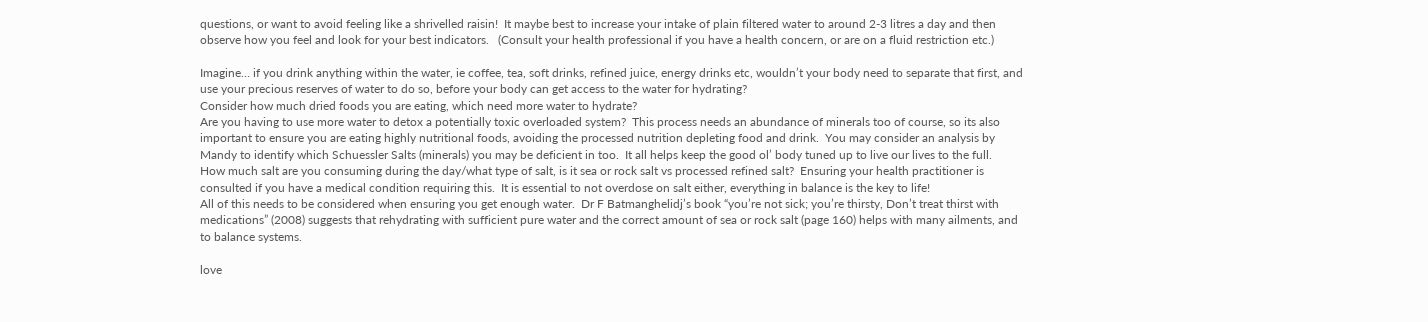questions, or want to avoid feeling like a shrivelled raisin!  It maybe best to increase your intake of plain filtered water to around 2-3 litres a day and then observe how you feel and look for your best indicators.   (Consult your health professional if you have a health concern, or are on a fluid restriction etc.)

Imagine… if you drink anything within the water, ie coffee, tea, soft drinks, refined juice, energy drinks etc, wouldn’t your body need to separate that first, and use your precious reserves of water to do so, before your body can get access to the water for hydrating?
Consider how much dried foods you are eating, which need more water to hydrate?
Are you having to use more water to detox a potentially toxic overloaded system?  This process needs an abundance of minerals too of course, so its also important to ensure you are eating highly nutritional foods, avoiding the processed nutrition depleting food and drink.  You may consider an analysis by Mandy to identify which Schuessler Salts (minerals) you may be deficient in too.  It all helps keep the good ol’ body tuned up to live our lives to the full.
How much salt are you consuming during the day/what type of salt, is it sea or rock salt vs processed refined salt?  Ensuring your health practitioner is consulted if you have a medical condition requiring this.  It is essential to not overdose on salt either, everything in balance is the key to life!
All of this needs to be considered when ensuring you get enough water.  Dr F Batmanghelidj’s book “you’re not sick; you’re thirsty, Don’t treat thirst with medications” (2008) suggests that rehydrating with sufficient pure water and the correct amount of sea or rock salt (page 160) helps with many ailments, and to balance systems.

love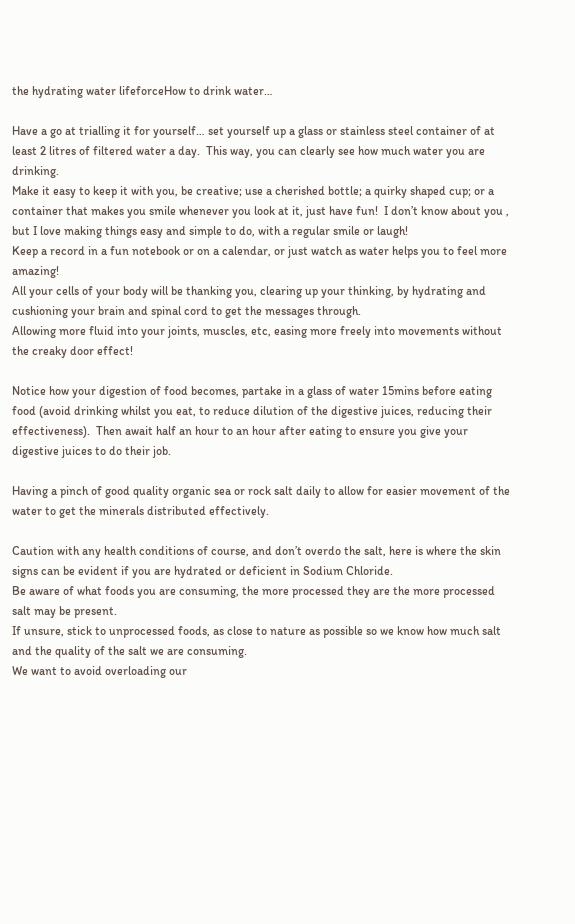the hydrating water lifeforceHow to drink water…

Have a go at trialling it for yourself… set yourself up a glass or stainless steel container of at least 2 litres of filtered water a day.  This way, you can clearly see how much water you are drinking.
Make it easy to keep it with you, be creative; use a cherished bottle; a quirky shaped cup; or a container that makes you smile whenever you look at it, just have fun!  I don’t know about you , but I love making things easy and simple to do, with a regular smile or laugh!
Keep a record in a fun notebook or on a calendar, or just watch as water helps you to feel more amazing!
All your cells of your body will be thanking you, clearing up your thinking, by hydrating and cushioning your brain and spinal cord to get the messages through.
Allowing more fluid into your joints, muscles, etc, easing more freely into movements without the creaky door effect!

Notice how your digestion of food becomes, partake in a glass of water 15mins before eating food (avoid drinking whilst you eat, to reduce dilution of the digestive juices, reducing their effectiveness).  Then await half an hour to an hour after eating to ensure you give your digestive juices to do their job.

Having a pinch of good quality organic sea or rock salt daily to allow for easier movement of the water to get the minerals distributed effectively.

Caution with any health conditions of course, and don’t overdo the salt, here is where the skin signs can be evident if you are hydrated or deficient in Sodium Chloride.
Be aware of what foods you are consuming, the more processed they are the more processed salt may be present.
If unsure, stick to unprocessed foods, as close to nature as possible so we know how much salt and the quality of the salt we are consuming.
We want to avoid overloading our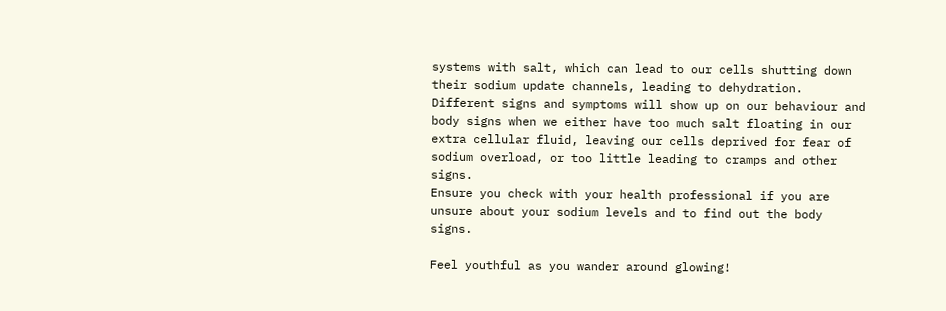systems with salt, which can lead to our cells shutting down their sodium update channels, leading to dehydration.
Different signs and symptoms will show up on our behaviour and body signs when we either have too much salt floating in our extra cellular fluid, leaving our cells deprived for fear of sodium overload, or too little leading to cramps and other signs.
Ensure you check with your health professional if you are unsure about your sodium levels and to find out the body signs.

Feel youthful as you wander around glowing!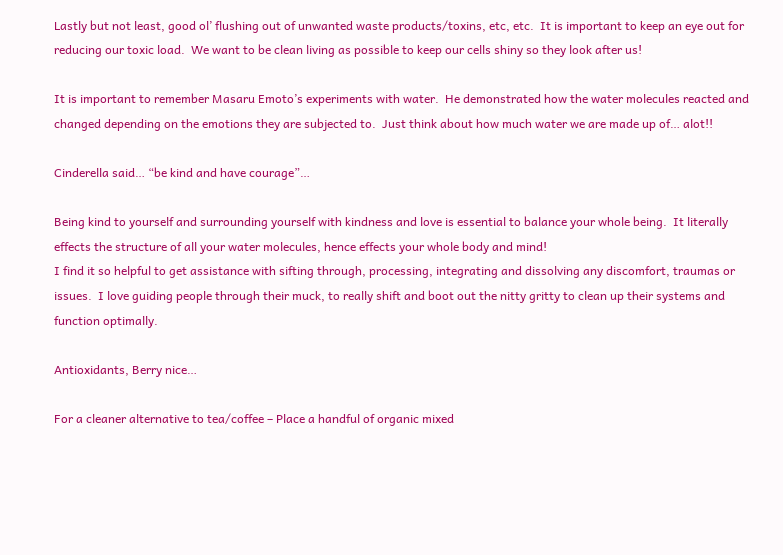Lastly but not least, good ol’ flushing out of unwanted waste products/toxins, etc, etc.  It is important to keep an eye out for reducing our toxic load.  We want to be clean living as possible to keep our cells shiny so they look after us!

It is important to remember Masaru Emoto’s experiments with water.  He demonstrated how the water molecules reacted and changed depending on the emotions they are subjected to.  Just think about how much water we are made up of… alot!!

Cinderella said… “be kind and have courage”…

Being kind to yourself and surrounding yourself with kindness and love is essential to balance your whole being.  It literally effects the structure of all your water molecules, hence effects your whole body and mind!
I find it so helpful to get assistance with sifting through, processing, integrating and dissolving any discomfort, traumas or issues.  I love guiding people through their muck, to really shift and boot out the nitty gritty to clean up their systems and function optimally.

Antioxidants, Berry nice…

For a cleaner alternative to tea/coffee – Place a handful of organic mixed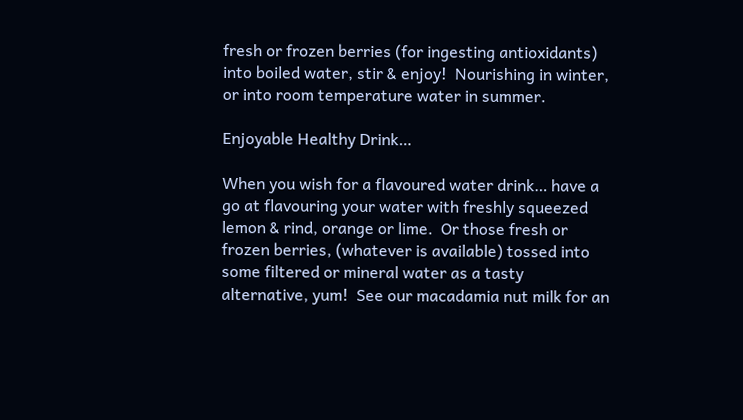fresh or frozen berries (for ingesting antioxidants) into boiled water, stir & enjoy!  Nourishing in winter, or into room temperature water in summer.

Enjoyable Healthy Drink…

When you wish for a flavoured water drink… have a go at flavouring your water with freshly squeezed lemon & rind, orange or lime.  Or those fresh or frozen berries, (whatever is available) tossed into some filtered or mineral water as a tasty alternative, yum!  See our macadamia nut milk for an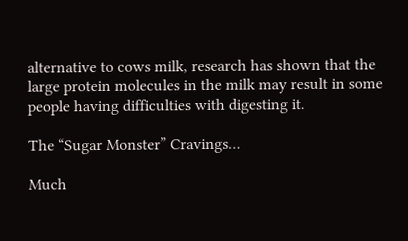alternative to cows milk, research has shown that the large protein molecules in the milk may result in some people having difficulties with digesting it.

The “Sugar Monster” Cravings…

Much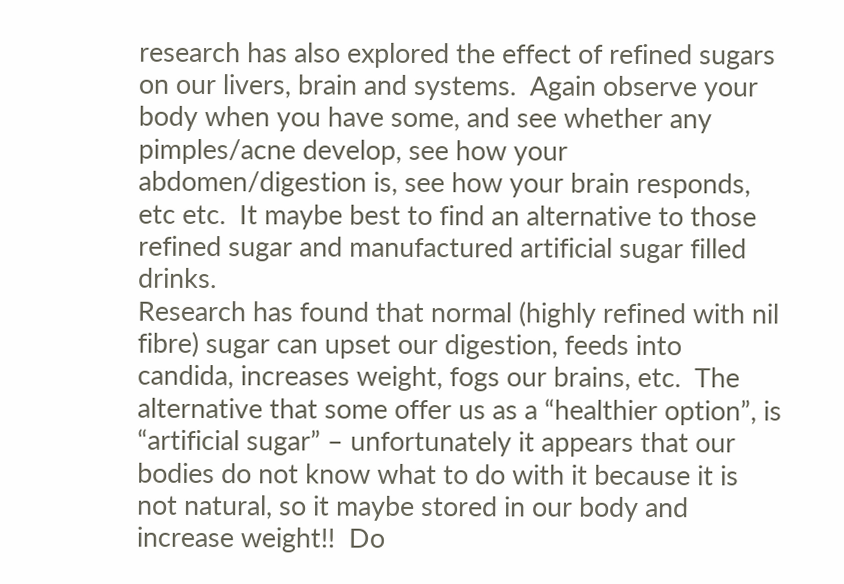research has also explored the effect of refined sugars on our livers, brain and systems.  Again observe your body when you have some, and see whether any pimples/acne develop, see how your abdomen/digestion is, see how your brain responds, etc etc.  It maybe best to find an alternative to those refined sugar and manufactured artificial sugar filled drinks.
Research has found that normal (highly refined with nil fibre) sugar can upset our digestion, feeds into candida, increases weight, fogs our brains, etc.  The alternative that some offer us as a “healthier option”, is “artificial sugar” – unfortunately it appears that our bodies do not know what to do with it because it is not natural, so it maybe stored in our body and increase weight!!  Do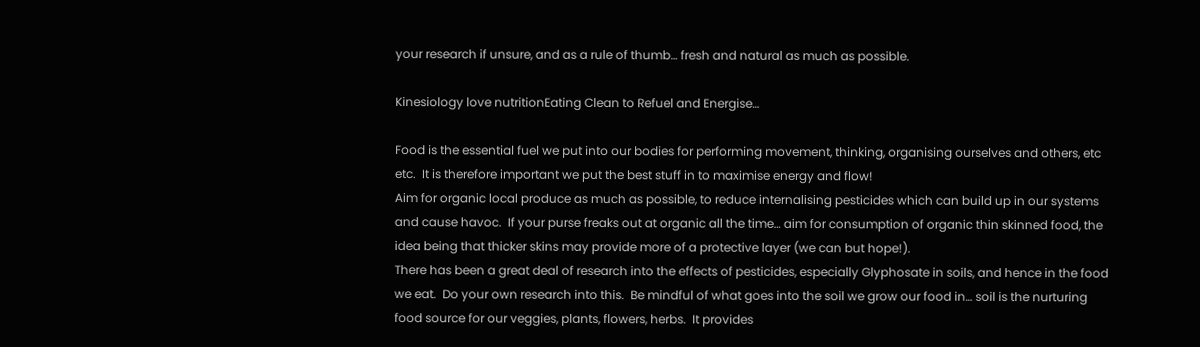your research if unsure, and as a rule of thumb… fresh and natural as much as possible.

Kinesiology love nutritionEating Clean to Refuel and Energise…

Food is the essential fuel we put into our bodies for performing movement, thinking, organising ourselves and others, etc etc.  It is therefore important we put the best stuff in to maximise energy and flow!
Aim for organic local produce as much as possible, to reduce internalising pesticides which can build up in our systems and cause havoc.  If your purse freaks out at organic all the time… aim for consumption of organic thin skinned food, the idea being that thicker skins may provide more of a protective layer (we can but hope!).
There has been a great deal of research into the effects of pesticides, especially Glyphosate in soils, and hence in the food we eat.  Do your own research into this.  Be mindful of what goes into the soil we grow our food in… soil is the nurturing food source for our veggies, plants, flowers, herbs.  It provides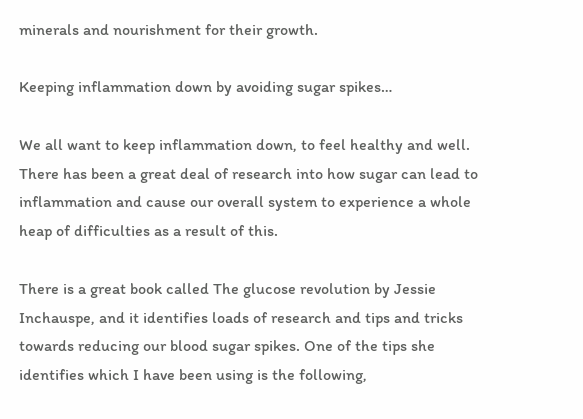minerals and nourishment for their growth.

Keeping inflammation down by avoiding sugar spikes…

We all want to keep inflammation down, to feel healthy and well. There has been a great deal of research into how sugar can lead to inflammation and cause our overall system to experience a whole heap of difficulties as a result of this.

There is a great book called The glucose revolution by Jessie Inchauspe, and it identifies loads of research and tips and tricks towards reducing our blood sugar spikes. One of the tips she identifies which I have been using is the following,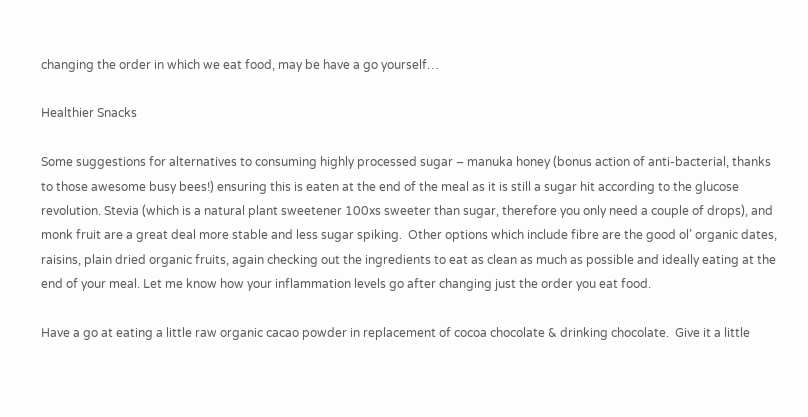changing the order in which we eat food, may be have a go yourself…

Healthier Snacks

Some suggestions for alternatives to consuming highly processed sugar – manuka honey (bonus action of anti-bacterial, thanks to those awesome busy bees!) ensuring this is eaten at the end of the meal as it is still a sugar hit according to the glucose revolution. Stevia (which is a natural plant sweetener 100xs sweeter than sugar, therefore you only need a couple of drops), and monk fruit are a great deal more stable and less sugar spiking.  Other options which include fibre are the good ol’ organic dates, raisins, plain dried organic fruits, again checking out the ingredients to eat as clean as much as possible and ideally eating at the end of your meal. Let me know how your inflammation levels go after changing just the order you eat food.

Have a go at eating a little raw organic cacao powder in replacement of cocoa chocolate & drinking chocolate.  Give it a little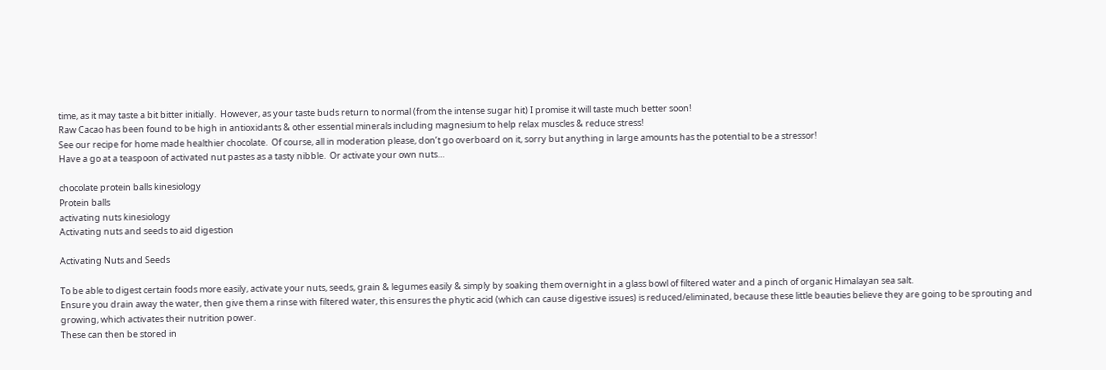time, as it may taste a bit bitter initially.  However, as your taste buds return to normal (from the intense sugar hit) I promise it will taste much better soon!
Raw Cacao has been found to be high in antioxidants & other essential minerals including magnesium to help relax muscles & reduce stress!
See our recipe for home made healthier chocolate.  Of course, all in moderation please, don’t go overboard on it, sorry but anything in large amounts has the potential to be a stressor!
Have a go at a teaspoon of activated nut pastes as a tasty nibble.  Or activate your own nuts…

chocolate protein balls kinesiology
Protein balls
activating nuts kinesiology
Activating nuts and seeds to aid digestion

Activating Nuts and Seeds

To be able to digest certain foods more easily, activate your nuts, seeds, grain & legumes easily & simply by soaking them overnight in a glass bowl of filtered water and a pinch of organic Himalayan sea salt.
Ensure you drain away the water, then give them a rinse with filtered water, this ensures the phytic acid (which can cause digestive issues) is reduced/eliminated, because these little beauties believe they are going to be sprouting and growing, which activates their nutrition power.
These can then be stored in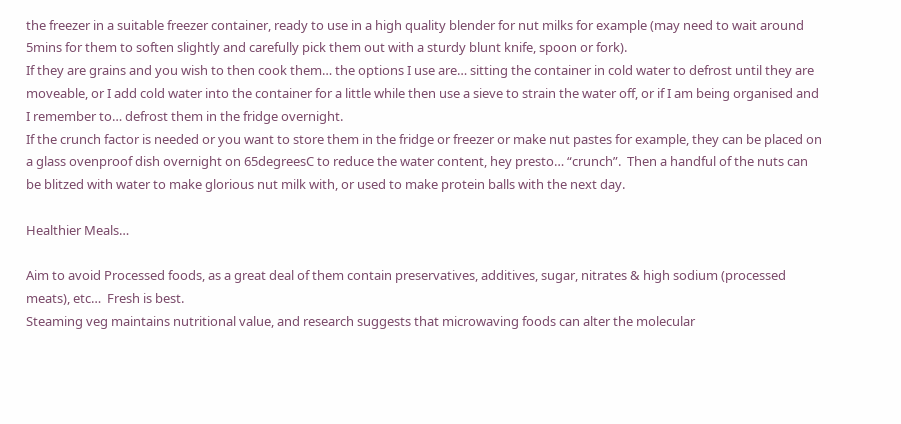the freezer in a suitable freezer container, ready to use in a high quality blender for nut milks for example (may need to wait around 5mins for them to soften slightly and carefully pick them out with a sturdy blunt knife, spoon or fork).
If they are grains and you wish to then cook them… the options I use are… sitting the container in cold water to defrost until they are moveable, or I add cold water into the container for a little while then use a sieve to strain the water off, or if I am being organised and I remember to… defrost them in the fridge overnight.
If the crunch factor is needed or you want to store them in the fridge or freezer or make nut pastes for example, they can be placed on a glass ovenproof dish overnight on 65degreesC to reduce the water content, hey presto… “crunch”.  Then a handful of the nuts can be blitzed with water to make glorious nut milk with, or used to make protein balls with the next day.

Healthier Meals…

Aim to avoid Processed foods, as a great deal of them contain preservatives, additives, sugar, nitrates & high sodium (processed meats), etc…  Fresh is best.
Steaming veg maintains nutritional value, and research suggests that microwaving foods can alter the molecular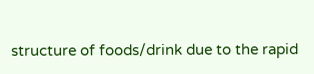structure of foods/drink due to the rapid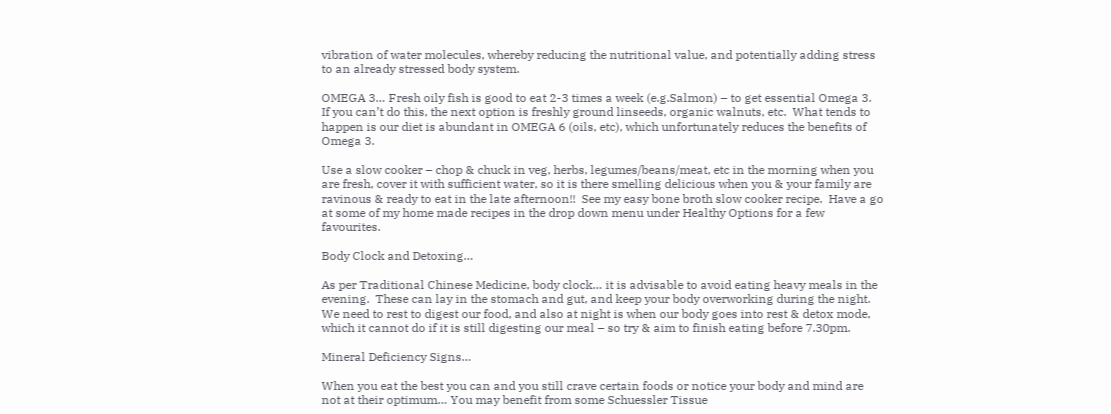vibration of water molecules, whereby reducing the nutritional value, and potentially adding stress to an already stressed body system.

OMEGA 3… Fresh oily fish is good to eat 2-3 times a week (e.g.Salmon) – to get essential Omega 3.  If you can’t do this, the next option is freshly ground linseeds, organic walnuts, etc.  What tends to happen is our diet is abundant in OMEGA 6 (oils, etc), which unfortunately reduces the benefits of Omega 3.

Use a slow cooker – chop & chuck in veg, herbs, legumes/beans/meat, etc in the morning when you are fresh, cover it with sufficient water, so it is there smelling delicious when you & your family are ravinous & ready to eat in the late afternoon!!  See my easy bone broth slow cooker recipe.  Have a go at some of my home made recipes in the drop down menu under Healthy Options for a few favourites.

Body Clock and Detoxing…

As per Traditional Chinese Medicine, body clock… it is advisable to avoid eating heavy meals in the evening.  These can lay in the stomach and gut, and keep your body overworking during the night.  We need to rest to digest our food, and also at night is when our body goes into rest & detox mode, which it cannot do if it is still digesting our meal – so try & aim to finish eating before 7.30pm.

Mineral Deficiency Signs…

When you eat the best you can and you still crave certain foods or notice your body and mind are not at their optimum… You may benefit from some Schuessler Tissue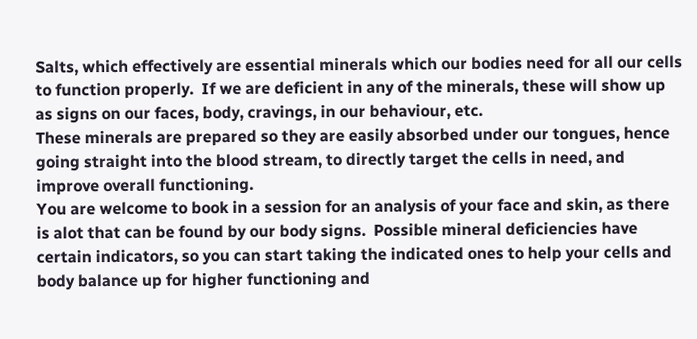Salts, which effectively are essential minerals which our bodies need for all our cells to function properly.  If we are deficient in any of the minerals, these will show up as signs on our faces, body, cravings, in our behaviour, etc.
These minerals are prepared so they are easily absorbed under our tongues, hence going straight into the blood stream, to directly target the cells in need, and improve overall functioning.
You are welcome to book in a session for an analysis of your face and skin, as there is alot that can be found by our body signs.  Possible mineral deficiencies have certain indicators, so you can start taking the indicated ones to help your cells and body balance up for higher functioning and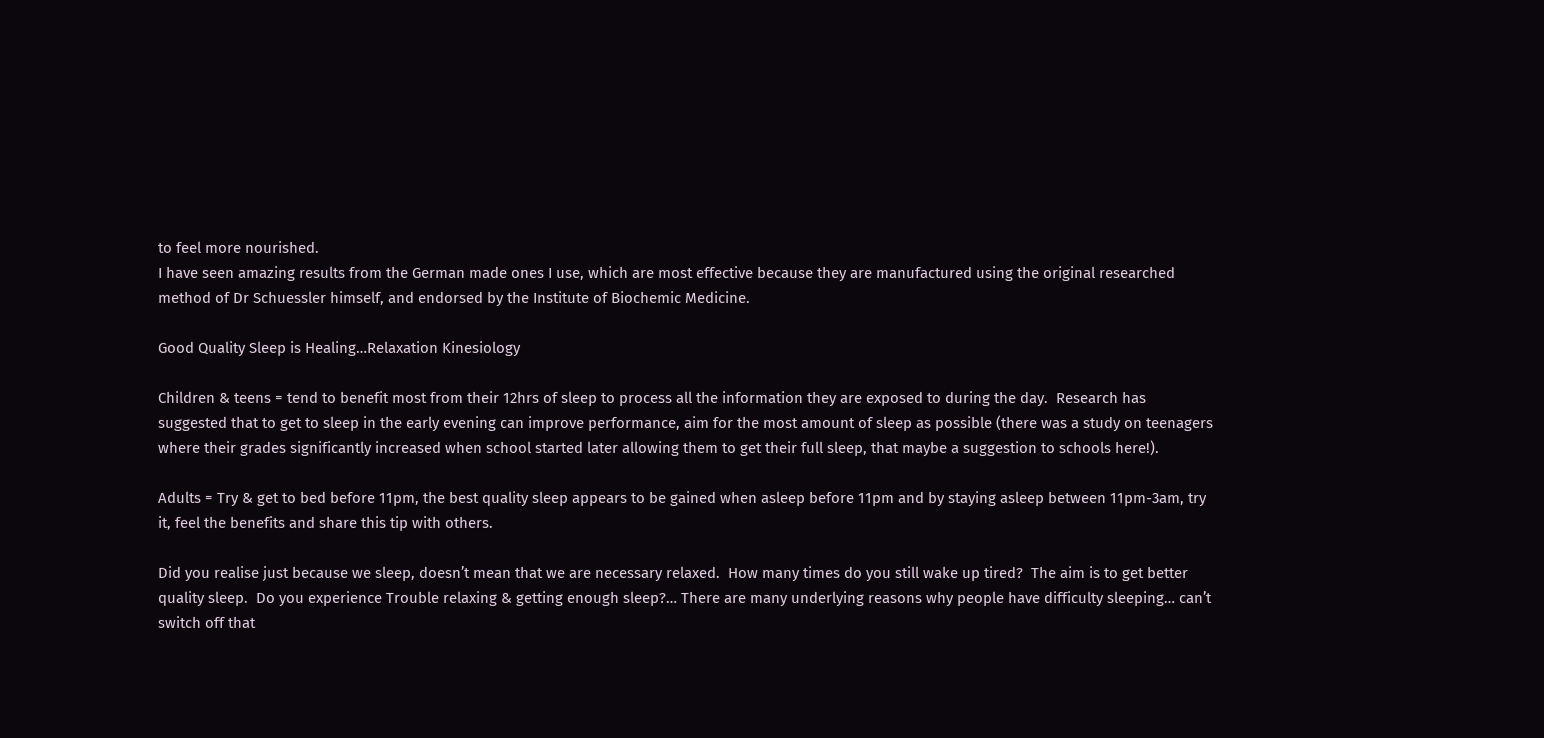to feel more nourished.
I have seen amazing results from the German made ones I use, which are most effective because they are manufactured using the original researched method of Dr Schuessler himself, and endorsed by the Institute of Biochemic Medicine.

Good Quality Sleep is Healing…Relaxation Kinesiology

Children & teens = tend to benefit most from their 12hrs of sleep to process all the information they are exposed to during the day.  Research has suggested that to get to sleep in the early evening can improve performance, aim for the most amount of sleep as possible (there was a study on teenagers where their grades significantly increased when school started later allowing them to get their full sleep, that maybe a suggestion to schools here!).

Adults = Try & get to bed before 11pm, the best quality sleep appears to be gained when asleep before 11pm and by staying asleep between 11pm-3am, try it, feel the benefits and share this tip with others.

Did you realise just because we sleep, doesn’t mean that we are necessary relaxed.  How many times do you still wake up tired?  The aim is to get better quality sleep.  Do you experience Trouble relaxing & getting enough sleep?… There are many underlying reasons why people have difficulty sleeping… can’t switch off that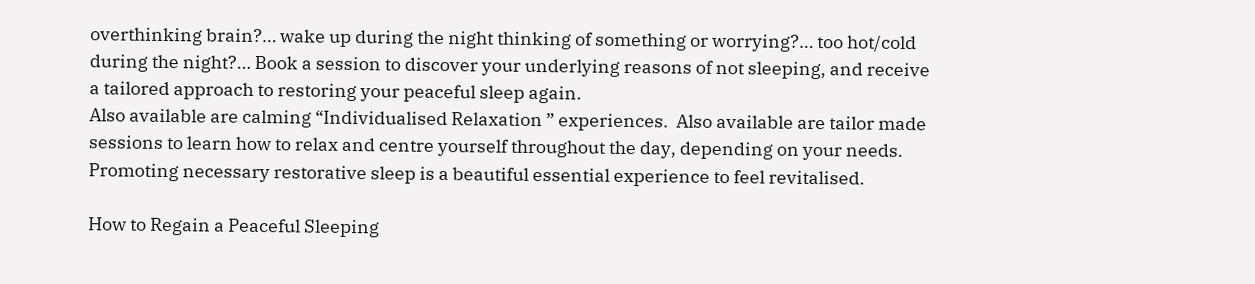overthinking brain?… wake up during the night thinking of something or worrying?… too hot/cold during the night?… Book a session to discover your underlying reasons of not sleeping, and receive a tailored approach to restoring your peaceful sleep again.
Also available are calming “Individualised Relaxation ” experiences.  Also available are tailor made sessions to learn how to relax and centre yourself throughout the day, depending on your needs.  Promoting necessary restorative sleep is a beautiful essential experience to feel revitalised.

How to Regain a Peaceful Sleeping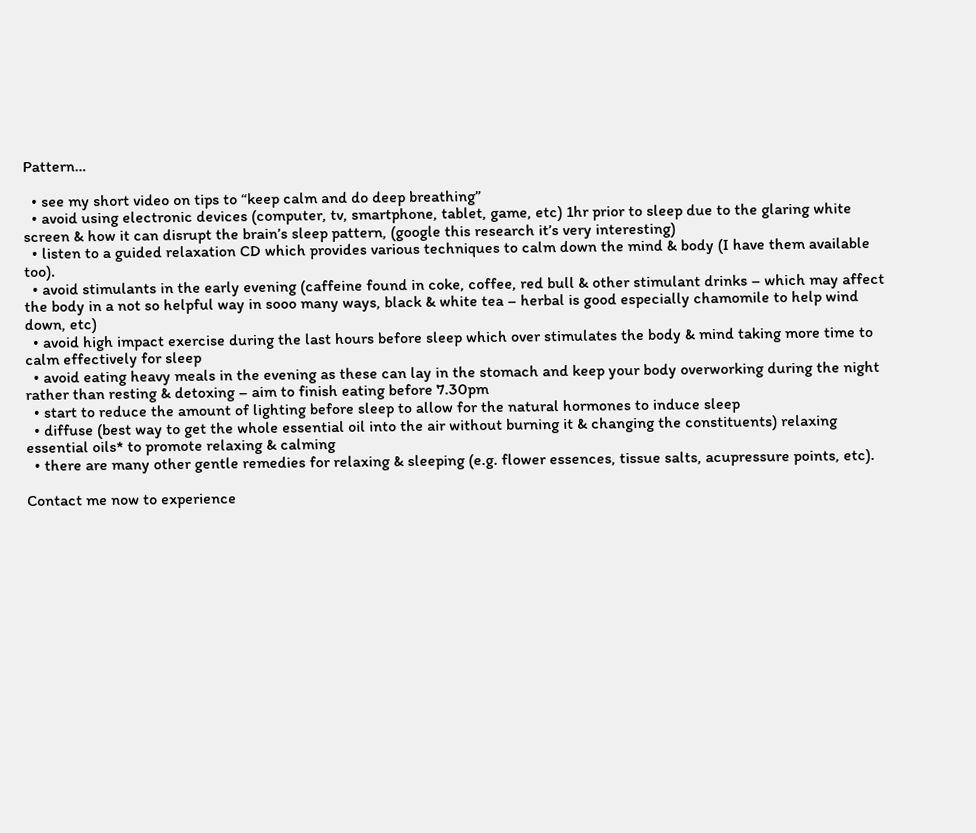Pattern…

  • see my short video on tips to “keep calm and do deep breathing”
  • avoid using electronic devices (computer, tv, smartphone, tablet, game, etc) 1hr prior to sleep due to the glaring white screen & how it can disrupt the brain’s sleep pattern, (google this research it’s very interesting)
  • listen to a guided relaxation CD which provides various techniques to calm down the mind & body (I have them available too).
  • avoid stimulants in the early evening (caffeine found in coke, coffee, red bull & other stimulant drinks – which may affect the body in a not so helpful way in sooo many ways, black & white tea – herbal is good especially chamomile to help wind down, etc)
  • avoid high impact exercise during the last hours before sleep which over stimulates the body & mind taking more time to calm effectively for sleep
  • avoid eating heavy meals in the evening as these can lay in the stomach and keep your body overworking during the night rather than resting & detoxing – aim to finish eating before 7.30pm
  • start to reduce the amount of lighting before sleep to allow for the natural hormones to induce sleep
  • diffuse (best way to get the whole essential oil into the air without burning it & changing the constituents) relaxing essential oils* to promote relaxing & calming
  • there are many other gentle remedies for relaxing & sleeping (e.g. flower essences, tissue salts, acupressure points, etc).

Contact me now to experience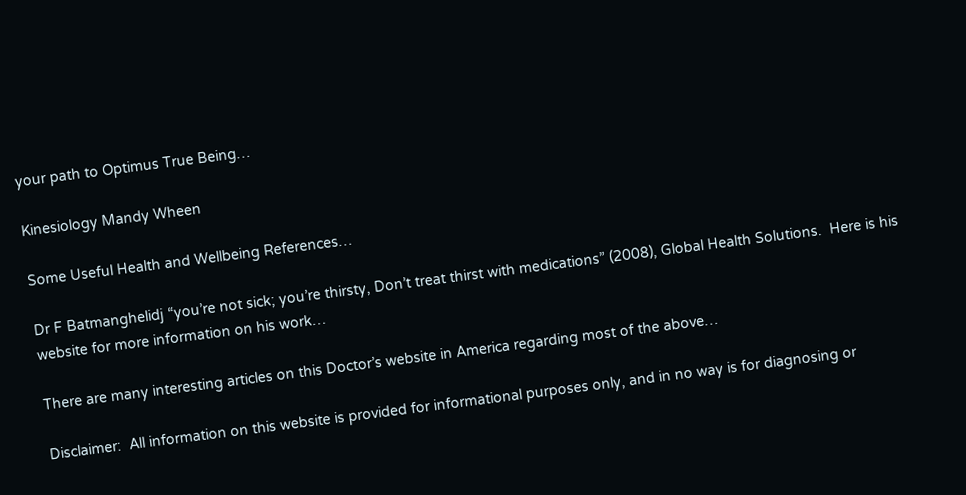your path to Optimus True Being…

Kinesiology Mandy Wheen

Some Useful Health and Wellbeing References…

Dr F Batmanghelidj “you’re not sick; you’re thirsty, Don’t treat thirst with medications” (2008), Global Health Solutions.  Here is his website for more information on his work…

There are many interesting articles on this Doctor’s website in America regarding most of the above…

Disclaimer:  All information on this website is provided for informational purposes only, and in no way is for diagnosing or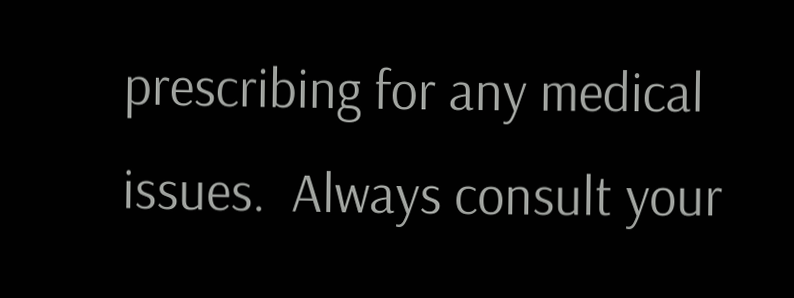prescribing for any medical issues.  Always consult your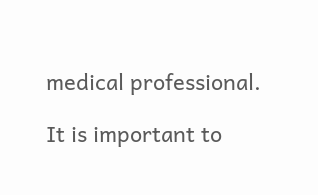medical professional.

It is important to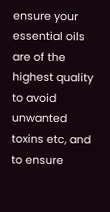ensure your essential oils are of the highest quality to avoid unwanted toxins etc, and to ensure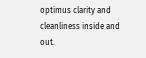optimus clarity and cleanliness inside and out.